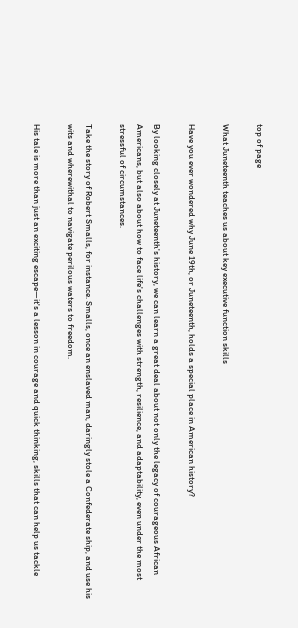top of page

What Juneteenth teaches us about key executive function skills

Have you ever wondered why June 19th, or Juneteenth, holds a special place in American history?

By looking closely at Juneteenth's history, we can learn a great deal about not only the legacy of courageous African Americans, but also about how to face life's challenges with strength, resilience, and adaptability, even under the most stressful of circumstances.

Take the story of Robert Smalls, for instance. Smalls, once an enslaved man, daringly stole a Confederate ship, and use his wits and wherewithal to navigate perilous waters to freedom.

His tale is more than just an exciting escape—it's a lesson in courage and quick thinking, skills that can help us tackle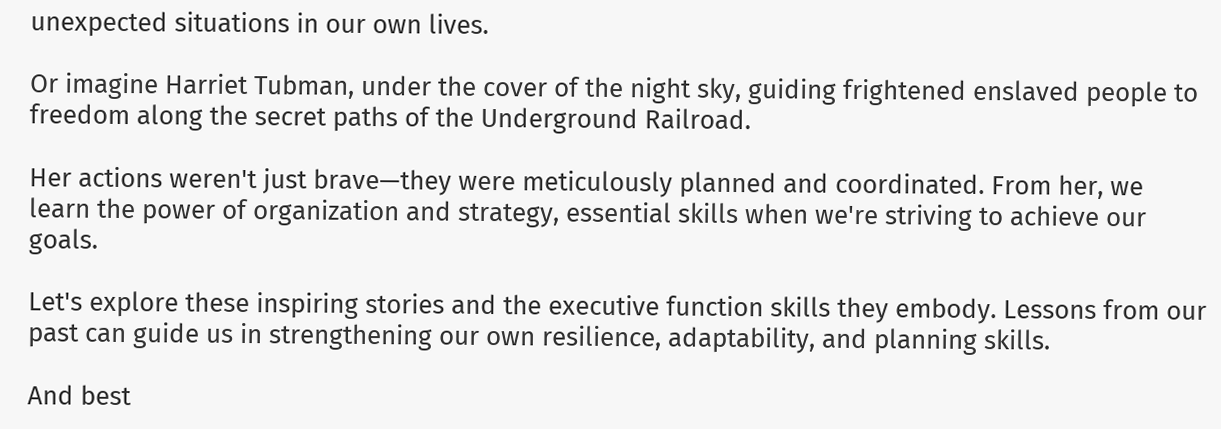unexpected situations in our own lives.

Or imagine Harriet Tubman, under the cover of the night sky, guiding frightened enslaved people to freedom along the secret paths of the Underground Railroad.

Her actions weren't just brave—they were meticulously planned and coordinated. From her, we learn the power of organization and strategy, essential skills when we're striving to achieve our goals.

Let's explore these inspiring stories and the executive function skills they embody. Lessons from our past can guide us in strengthening our own resilience, adaptability, and planning skills.

And best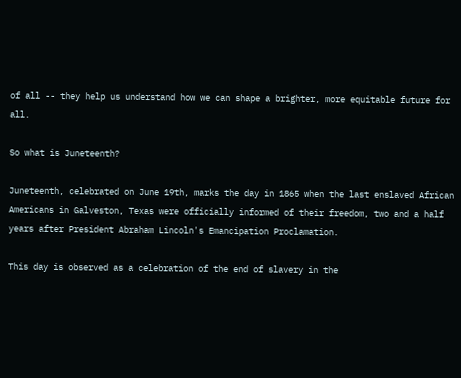of all -- they help us understand how we can shape a brighter, more equitable future for all.

So what is Juneteenth?

Juneteenth, celebrated on June 19th, marks the day in 1865 when the last enslaved African Americans in Galveston, Texas were officially informed of their freedom, two and a half years after President Abraham Lincoln's Emancipation Proclamation.

This day is observed as a celebration of the end of slavery in the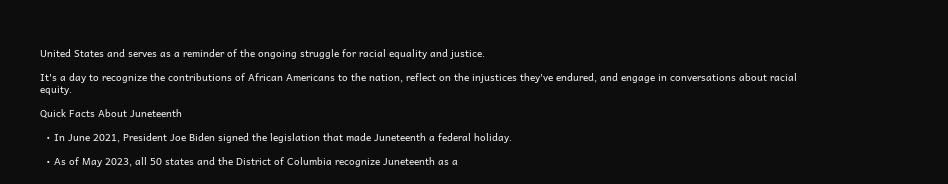United States and serves as a reminder of the ongoing struggle for racial equality and justice.

It's a day to recognize the contributions of African Americans to the nation, reflect on the injustices they've endured, and engage in conversations about racial equity.

Quick Facts About Juneteenth

  • In June 2021, President Joe Biden signed the legislation that made Juneteenth a federal holiday.

  • As of May 2023, all 50 states and the District of Columbia recognize Juneteenth as a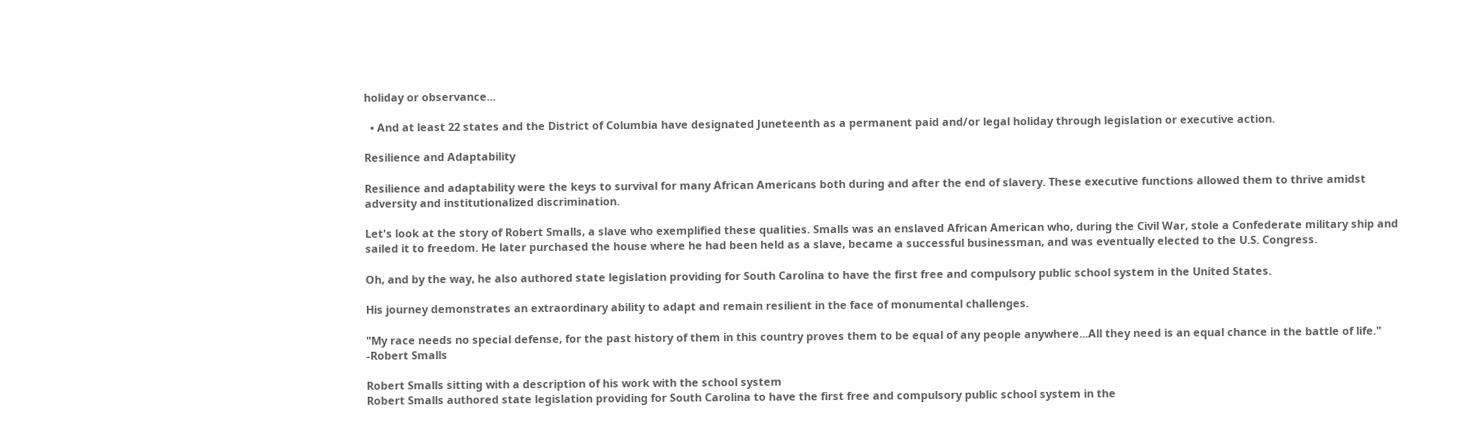holiday or observance...

  • And at least 22 states and the District of Columbia have designated Juneteenth as a permanent paid and/or legal holiday through legislation or executive action.

Resilience and Adaptability

Resilience and adaptability were the keys to survival for many African Americans both during and after the end of slavery. These executive functions allowed them to thrive amidst adversity and institutionalized discrimination.

Let's look at the story of Robert Smalls, a slave who exemplified these qualities. Smalls was an enslaved African American who, during the Civil War, stole a Confederate military ship and sailed it to freedom. He later purchased the house where he had been held as a slave, became a successful businessman, and was eventually elected to the U.S. Congress.

Oh, and by the way, he also authored state legislation providing for South Carolina to have the first free and compulsory public school system in the United States.

His journey demonstrates an extraordinary ability to adapt and remain resilient in the face of monumental challenges.

"My race needs no special defense, for the past history of them in this country proves them to be equal of any people anywhere...All they need is an equal chance in the battle of life."
-Robert Smalls

Robert Smalls sitting with a description of his work with the school system
Robert Smalls authored state legislation providing for South Carolina to have the first free and compulsory public school system in the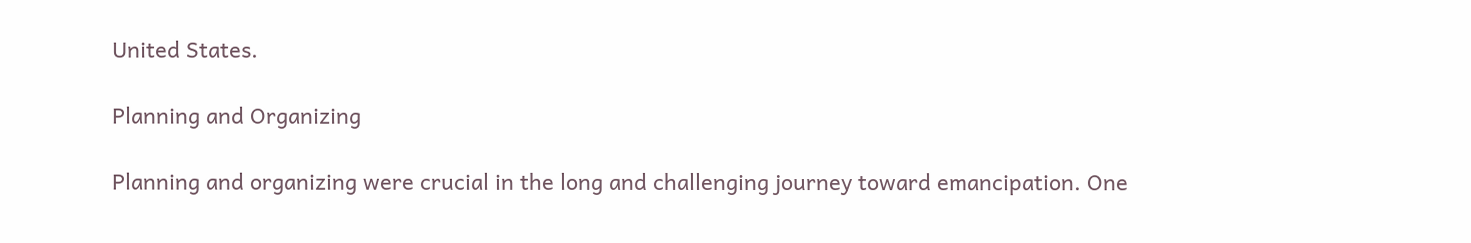United States.

Planning and Organizing

Planning and organizing were crucial in the long and challenging journey toward emancipation. One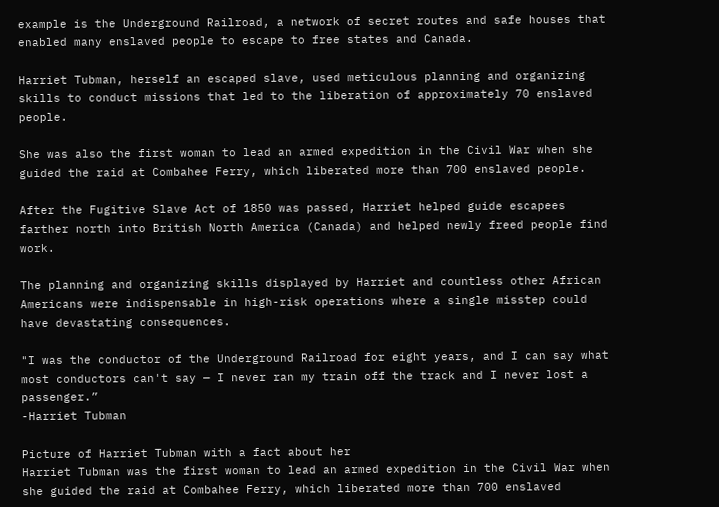example is the Underground Railroad, a network of secret routes and safe houses that enabled many enslaved people to escape to free states and Canada.

Harriet Tubman, herself an escaped slave, used meticulous planning and organizing skills to conduct missions that led to the liberation of approximately 70 enslaved people.

She was also the first woman to lead an armed expedition in the Civil War when she guided the raid at Combahee Ferry, which liberated more than 700 enslaved people.

After the Fugitive Slave Act of 1850 was passed, Harriet helped guide escapees farther north into British North America (Canada) and helped newly freed people find work.

The planning and organizing skills displayed by Harriet and countless other African Americans were indispensable in high-risk operations where a single misstep could have devastating consequences.

"I was the conductor of the Underground Railroad for eight years, and I can say what most conductors can't say — I never ran my train off the track and I never lost a passenger.”
-Harriet Tubman

Picture of Harriet Tubman with a fact about her
Harriet Tubman was the first woman to lead an armed expedition in the Civil War when she guided the raid at Combahee Ferry, which liberated more than 700 enslaved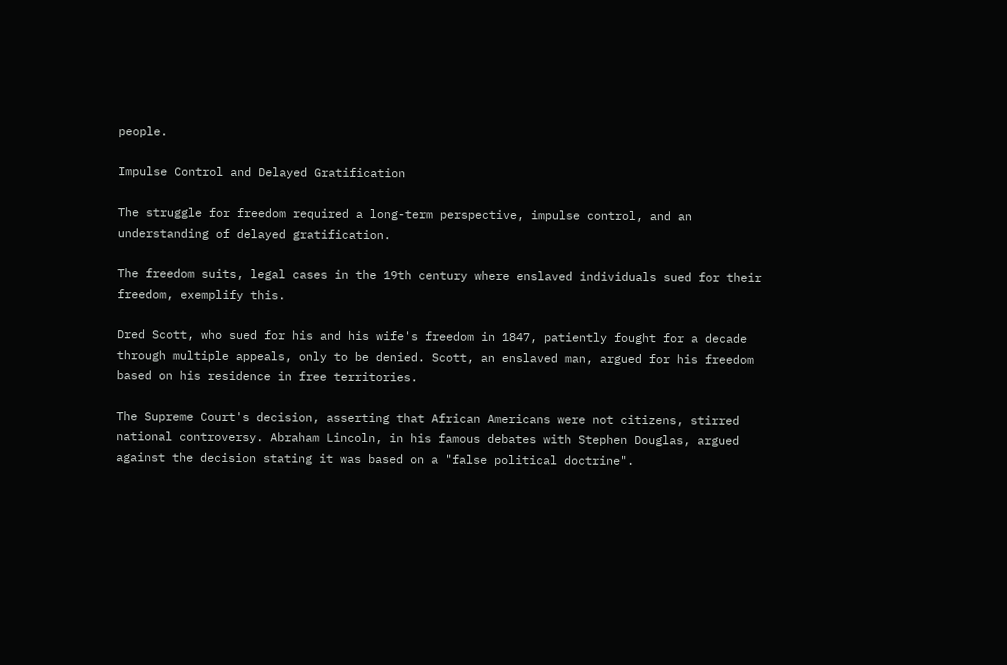people.

Impulse Control and Delayed Gratification

The struggle for freedom required a long-term perspective, impulse control, and an understanding of delayed gratification.

The freedom suits, legal cases in the 19th century where enslaved individuals sued for their freedom, exemplify this.

Dred Scott, who sued for his and his wife's freedom in 1847, patiently fought for a decade through multiple appeals, only to be denied. Scott, an enslaved man, argued for his freedom based on his residence in free territories.

The Supreme Court's decision, asserting that African Americans were not citizens, stirred national controversy. Abraham Lincoln, in his famous debates with Stephen Douglas, argued against the decision stating it was based on a "false political doctrine".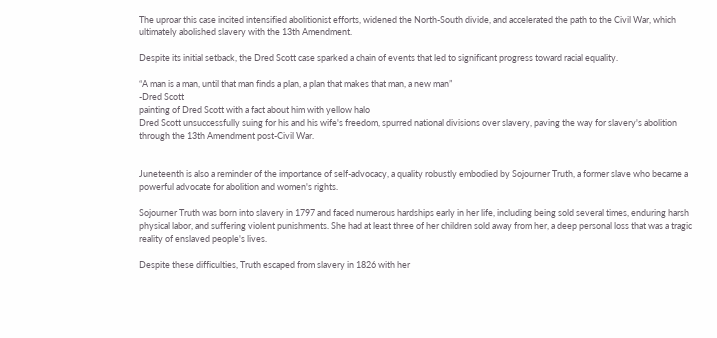The uproar this case incited intensified abolitionist efforts, widened the North-South divide, and accelerated the path to the Civil War, which ultimately abolished slavery with the 13th Amendment.

Despite its initial setback, the Dred Scott case sparked a chain of events that led to significant progress toward racial equality.

“A man is a man, until that man finds a plan, a plan that makes that man, a new man”
-Dred Scott
painting of Dred Scott with a fact about him with yellow halo
Dred Scott unsuccessfully suing for his and his wife's freedom, spurred national divisions over slavery, paving the way for slavery's abolition through the 13th Amendment post-Civil War.


Juneteenth is also a reminder of the importance of self-advocacy, a quality robustly embodied by Sojourner Truth, a former slave who became a powerful advocate for abolition and women's rights.

Sojourner Truth was born into slavery in 1797 and faced numerous hardships early in her life, including being sold several times, enduring harsh physical labor, and suffering violent punishments. She had at least three of her children sold away from her, a deep personal loss that was a tragic reality of enslaved people's lives.

Despite these difficulties, Truth escaped from slavery in 1826 with her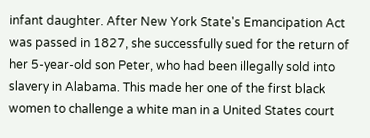infant daughter. After New York State's Emancipation Act was passed in 1827, she successfully sued for the return of her 5-year-old son Peter, who had been illegally sold into slavery in Alabama. This made her one of the first black women to challenge a white man in a United States court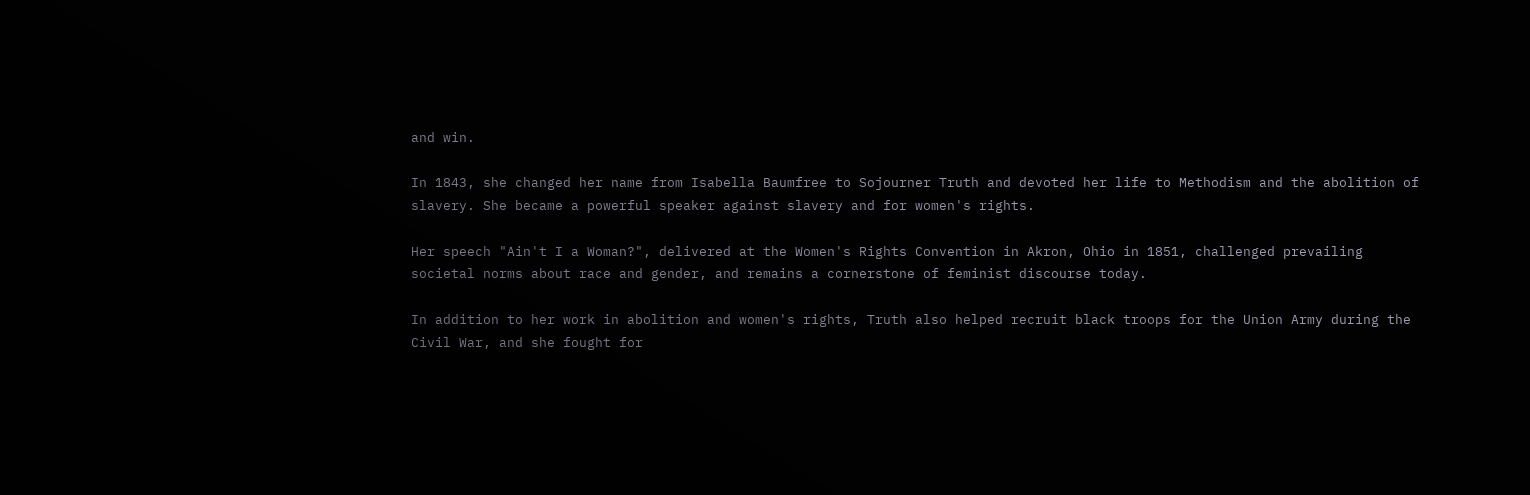and win.

In 1843, she changed her name from Isabella Baumfree to Sojourner Truth and devoted her life to Methodism and the abolition of slavery. She became a powerful speaker against slavery and for women's rights.

Her speech "Ain't I a Woman?", delivered at the Women's Rights Convention in Akron, Ohio in 1851, challenged prevailing societal norms about race and gender, and remains a cornerstone of feminist discourse today.

In addition to her work in abolition and women's rights, Truth also helped recruit black troops for the Union Army during the Civil War, and she fought for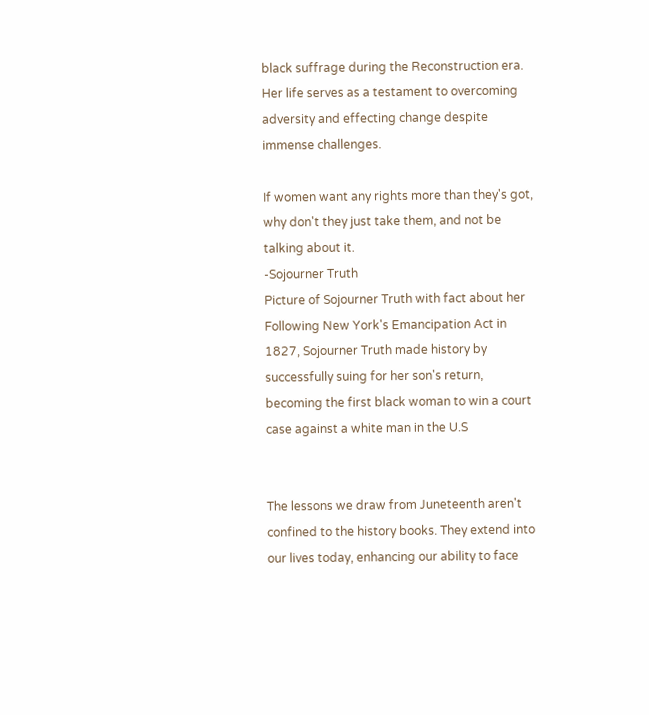black suffrage during the Reconstruction era. Her life serves as a testament to overcoming adversity and effecting change despite immense challenges.

If women want any rights more than they's got, why don't they just take them, and not be talking about it.
-Sojourner Truth
Picture of Sojourner Truth with fact about her
Following New York's Emancipation Act in 1827, Sojourner Truth made history by successfully suing for her son's return, becoming the first black woman to win a court case against a white man in the U.S


The lessons we draw from Juneteenth aren't confined to the history books. They extend into our lives today, enhancing our ability to face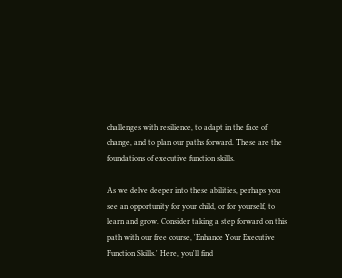challenges with resilience, to adapt in the face of change, and to plan our paths forward. These are the foundations of executive function skills.

As we delve deeper into these abilities, perhaps you see an opportunity for your child, or for yourself, to learn and grow. Consider taking a step forward on this path with our free course, 'Enhance Your Executive Function Skills.' Here, you'll find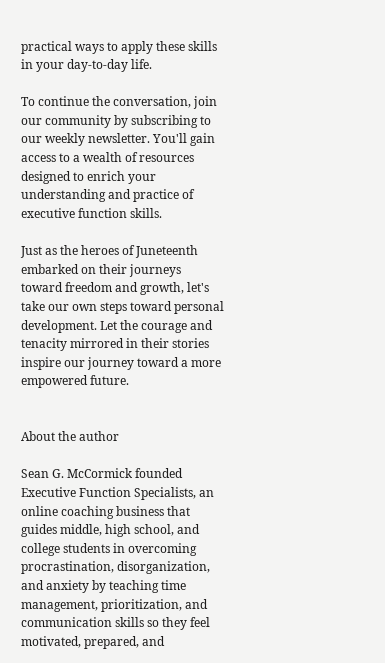practical ways to apply these skills in your day-to-day life.

To continue the conversation, join our community by subscribing to our weekly newsletter. You'll gain access to a wealth of resources designed to enrich your understanding and practice of executive function skills.

Just as the heroes of Juneteenth embarked on their journeys toward freedom and growth, let's take our own steps toward personal development. Let the courage and tenacity mirrored in their stories inspire our journey toward a more empowered future.


About the author

Sean G. McCormick founded Executive Function Specialists, an online coaching business that guides middle, high school, and college students in overcoming procrastination, disorganization, and anxiety by teaching time management, prioritization, and communication skills so they feel motivated, prepared, and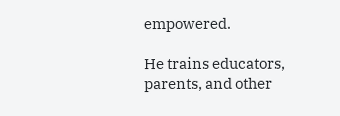empowered.

He trains educators, parents, and other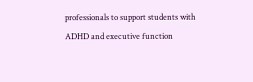professionals to support students with ADHD and executive function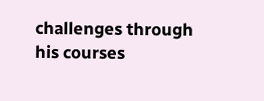challenges through his courses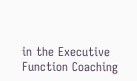in the Executive Function Coaching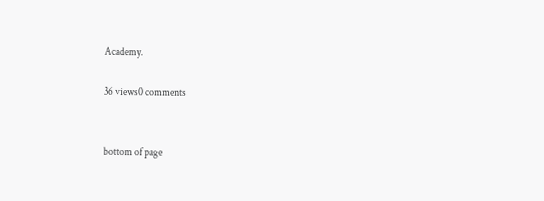Academy.

36 views0 comments


bottom of page